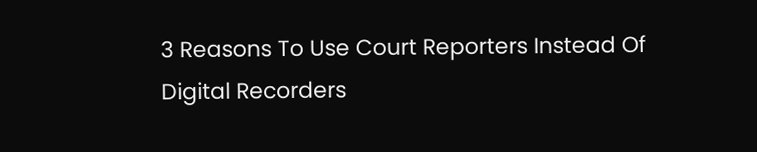3 Reasons To Use Court Reporters Instead Of Digital Recorders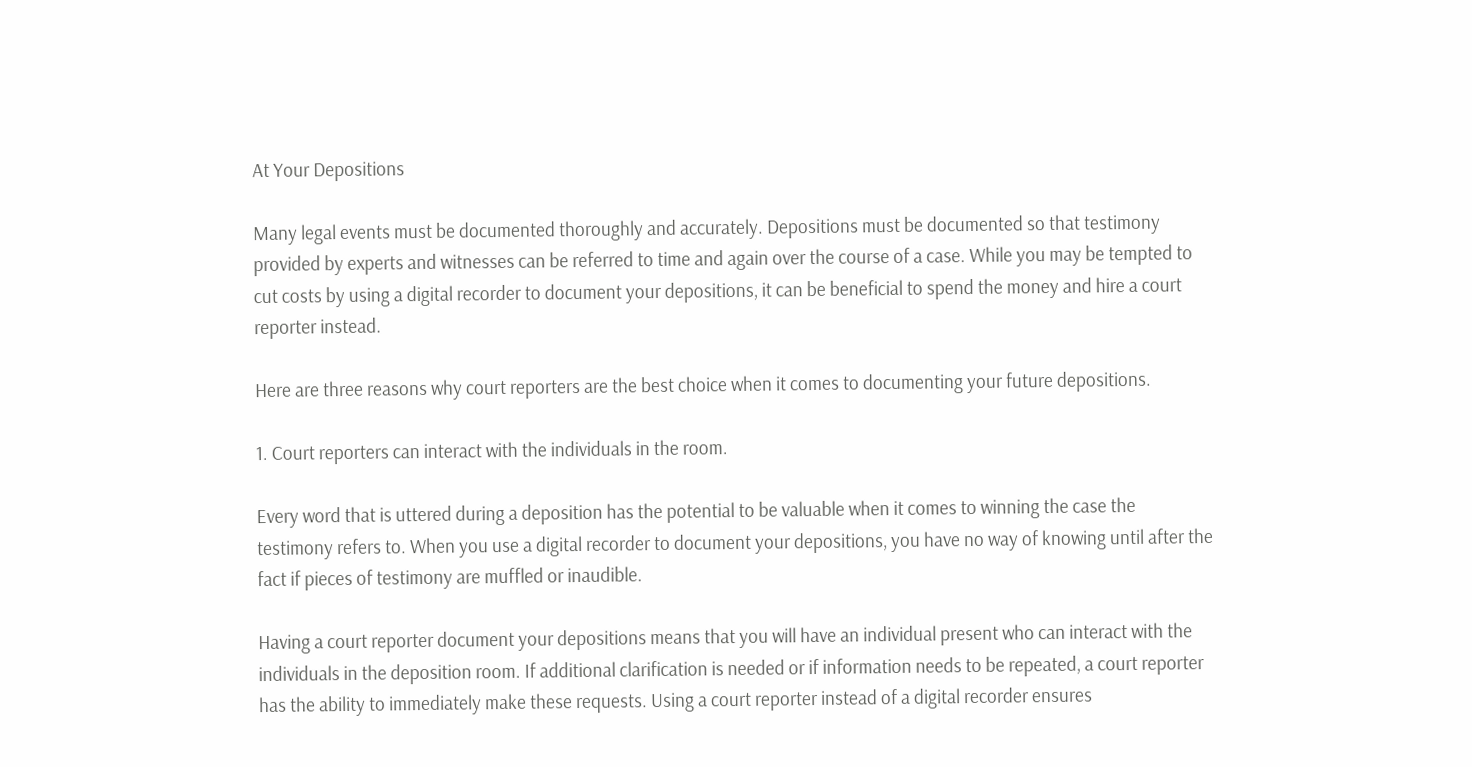At Your Depositions

Many legal events must be documented thoroughly and accurately. Depositions must be documented so that testimony provided by experts and witnesses can be referred to time and again over the course of a case. While you may be tempted to cut costs by using a digital recorder to document your depositions, it can be beneficial to spend the money and hire a court reporter instead.

Here are three reasons why court reporters are the best choice when it comes to documenting your future depositions.

1. Court reporters can interact with the individuals in the room.

Every word that is uttered during a deposition has the potential to be valuable when it comes to winning the case the testimony refers to. When you use a digital recorder to document your depositions, you have no way of knowing until after the fact if pieces of testimony are muffled or inaudible.

Having a court reporter document your depositions means that you will have an individual present who can interact with the individuals in the deposition room. If additional clarification is needed or if information needs to be repeated, a court reporter has the ability to immediately make these requests. Using a court reporter instead of a digital recorder ensures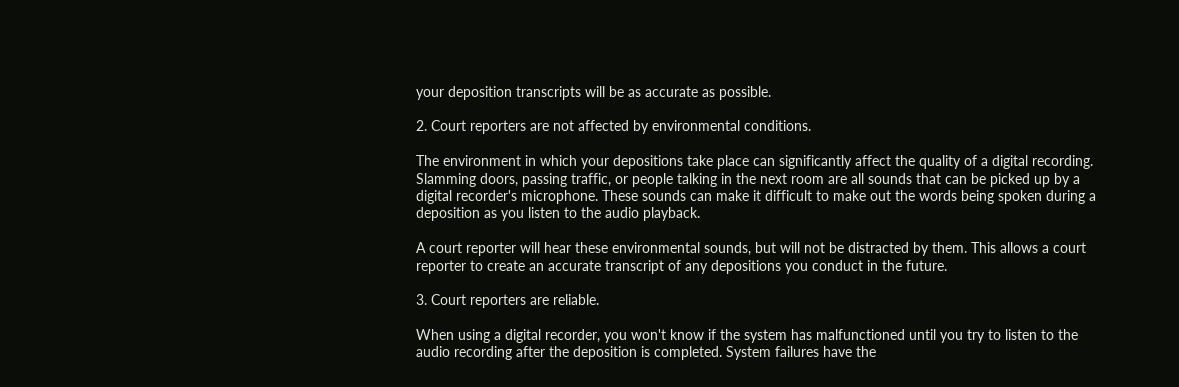your deposition transcripts will be as accurate as possible.

2. Court reporters are not affected by environmental conditions.

The environment in which your depositions take place can significantly affect the quality of a digital recording. Slamming doors, passing traffic, or people talking in the next room are all sounds that can be picked up by a digital recorder's microphone. These sounds can make it difficult to make out the words being spoken during a deposition as you listen to the audio playback.

A court reporter will hear these environmental sounds, but will not be distracted by them. This allows a court reporter to create an accurate transcript of any depositions you conduct in the future.

3. Court reporters are reliable.

When using a digital recorder, you won't know if the system has malfunctioned until you try to listen to the audio recording after the deposition is completed. System failures have the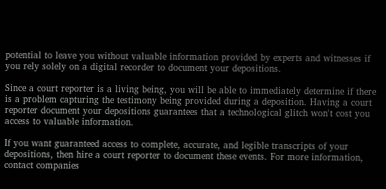potential to leave you without valuable information provided by experts and witnesses if you rely solely on a digital recorder to document your depositions.

Since a court reporter is a living being, you will be able to immediately determine if there is a problem capturing the testimony being provided during a deposition. Having a court reporter document your depositions guarantees that a technological glitch won't cost you access to valuable information.

If you want guaranteed access to complete, accurate, and legible transcripts of your depositions, then hire a court reporter to document these events. For more information, contact companies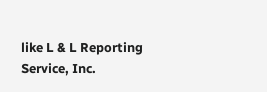like L & L Reporting Service, Inc.